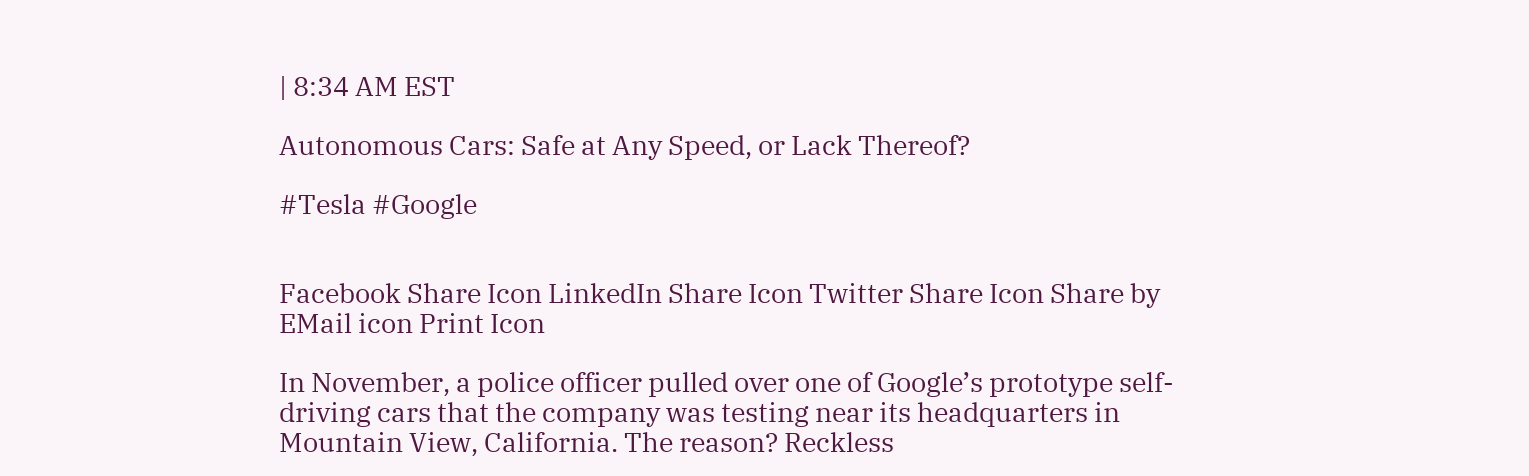| 8:34 AM EST

Autonomous Cars: Safe at Any Speed, or Lack Thereof?

#Tesla #Google


Facebook Share Icon LinkedIn Share Icon Twitter Share Icon Share by EMail icon Print Icon

In November, a police officer pulled over one of Google’s prototype self-driving cars that the company was testing near its headquarters in Mountain View, California. The reason? Reckless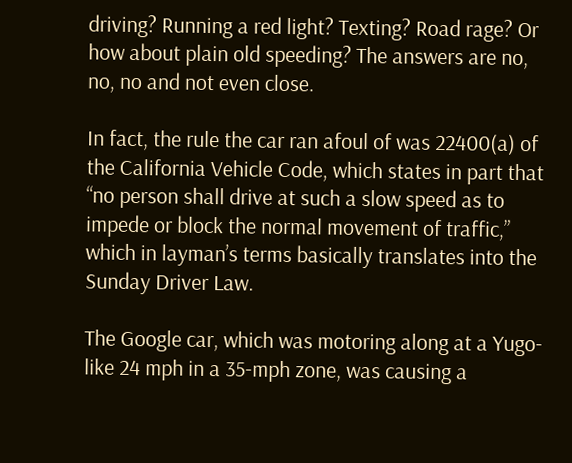driving? Running a red light? Texting? Road rage? Or how about plain old speeding? The answers are no, no, no and not even close.

In fact, the rule the car ran afoul of was 22400(a) of the California Vehicle Code, which states in part that “no person shall drive at such a slow speed as to impede or block the normal movement of traffic,” which in layman’s terms basically translates into the Sunday Driver Law.

The Google car, which was motoring along at a Yugo-like 24 mph in a 35-mph zone, was causing a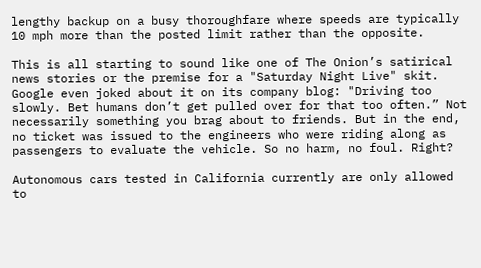lengthy backup on a busy thoroughfare where speeds are typically 10 mph more than the posted limit rather than the opposite.

This is all starting to sound like one of The Onion’s satirical news stories or the premise for a "Saturday Night Live" skit. Google even joked about it on its company blog: "Driving too slowly. Bet humans don’t get pulled over for that too often.” Not necessarily something you brag about to friends. But in the end, no ticket was issued to the engineers who were riding along as passengers to evaluate the vehicle. So no harm, no foul. Right?

Autonomous cars tested in California currently are only allowed to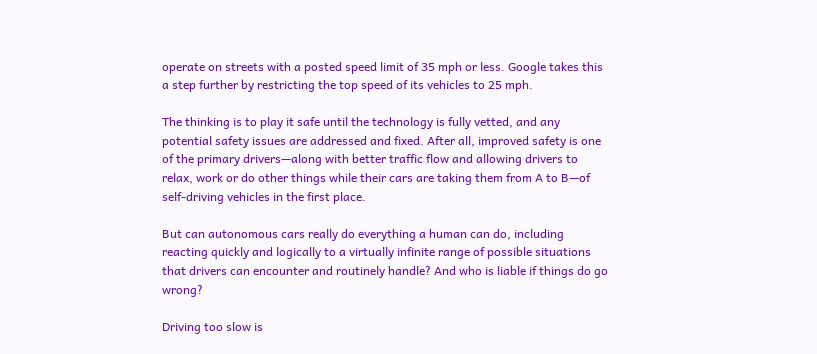operate on streets with a posted speed limit of 35 mph or less. Google takes this a step further by restricting the top speed of its vehicles to 25 mph.

The thinking is to play it safe until the technology is fully vetted, and any potential safety issues are addressed and fixed. After all, improved safety is one of the primary drivers—along with better traffic flow and allowing drivers to relax, work or do other things while their cars are taking them from A to B—of self-driving vehicles in the first place.

But can autonomous cars really do everything a human can do, including reacting quickly and logically to a virtually infinite range of possible situations that drivers can encounter and routinely handle? And who is liable if things do go wrong?

Driving too slow is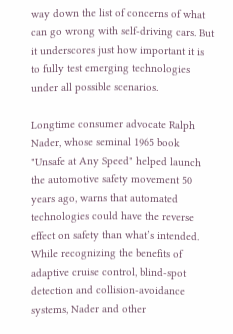way down the list of concerns of what can go wrong with self-driving cars. But it underscores just how important it is to fully test emerging technologies under all possible scenarios.

Longtime consumer advocate Ralph Nader, whose seminal 1965 book "Unsafe at Any Speed" helped launch the automotive safety movement 50 years ago, warns that automated technologies could have the reverse effect on safety than what’s intended. While recognizing the benefits of adaptive cruise control, blind-spot detection and collision-avoidance systems, Nader and other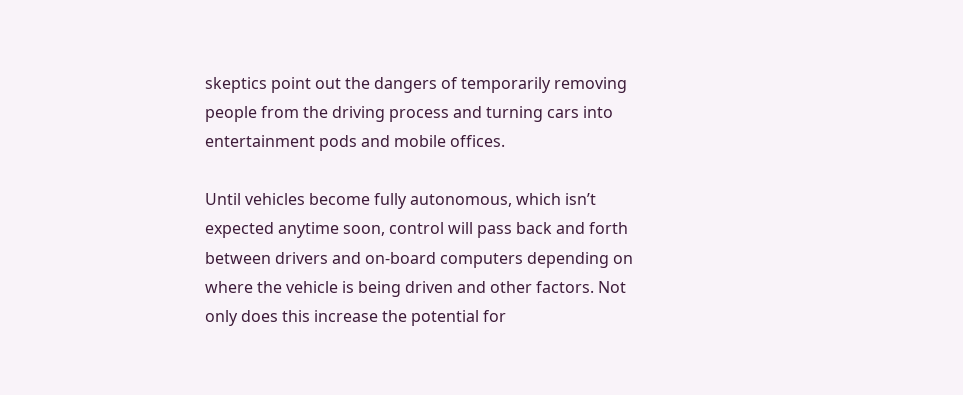skeptics point out the dangers of temporarily removing people from the driving process and turning cars into entertainment pods and mobile offices.

Until vehicles become fully autonomous, which isn’t expected anytime soon, control will pass back and forth between drivers and on-board computers depending on where the vehicle is being driven and other factors. Not only does this increase the potential for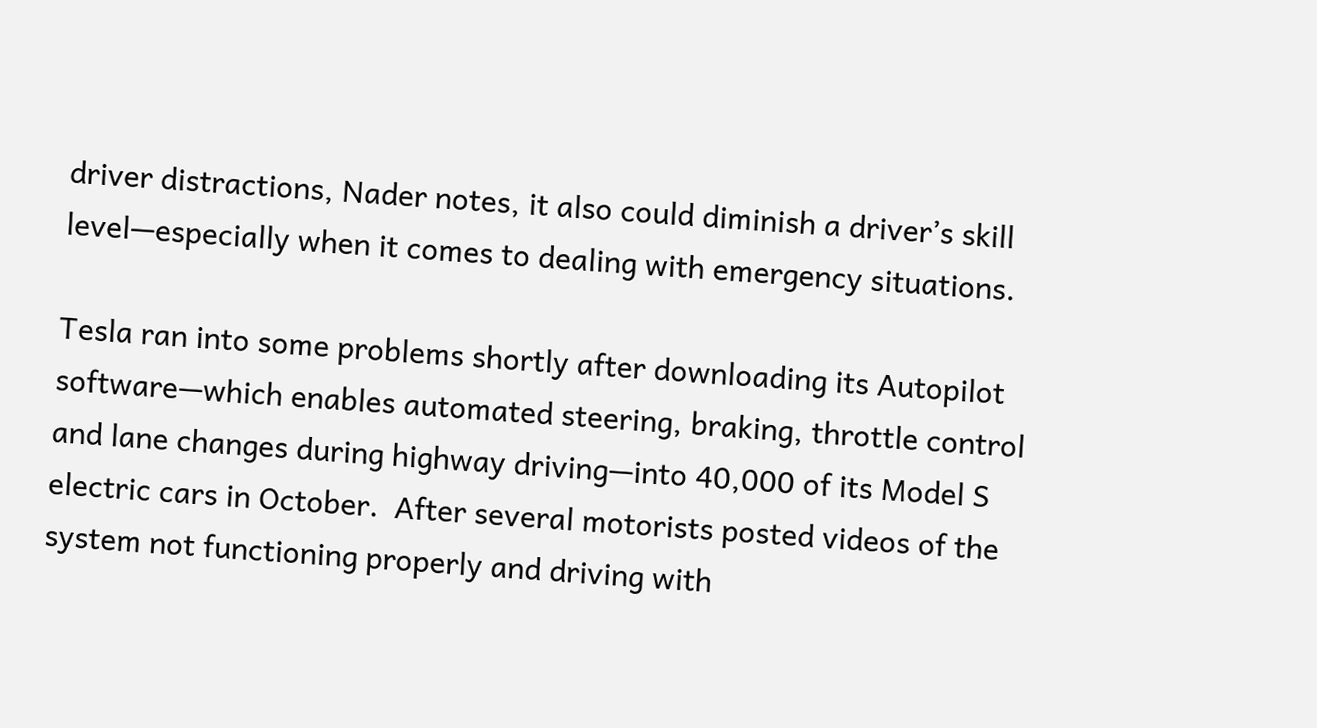driver distractions, Nader notes, it also could diminish a driver’s skill level—especially when it comes to dealing with emergency situations.

Tesla ran into some problems shortly after downloading its Autopilot software—which enables automated steering, braking, throttle control and lane changes during highway driving—into 40,000 of its Model S electric cars in October.  After several motorists posted videos of the system not functioning properly and driving with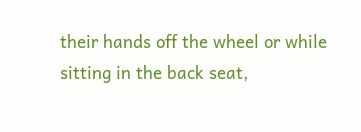their hands off the wheel or while sitting in the back seat,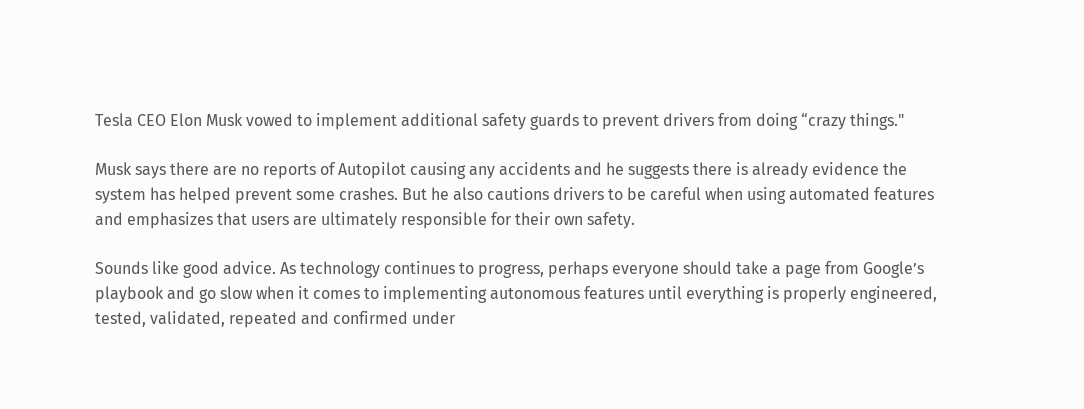Tesla CEO Elon Musk vowed to implement additional safety guards to prevent drivers from doing “crazy things."

Musk says there are no reports of Autopilot causing any accidents and he suggests there is already evidence the system has helped prevent some crashes. But he also cautions drivers to be careful when using automated features and emphasizes that users are ultimately responsible for their own safety.

Sounds like good advice. As technology continues to progress, perhaps everyone should take a page from Google’s playbook and go slow when it comes to implementing autonomous features until everything is properly engineered, tested, validated, repeated and confirmed under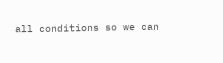all conditions so we can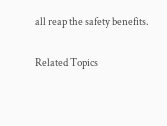all reap the safety benefits.

Related Topics